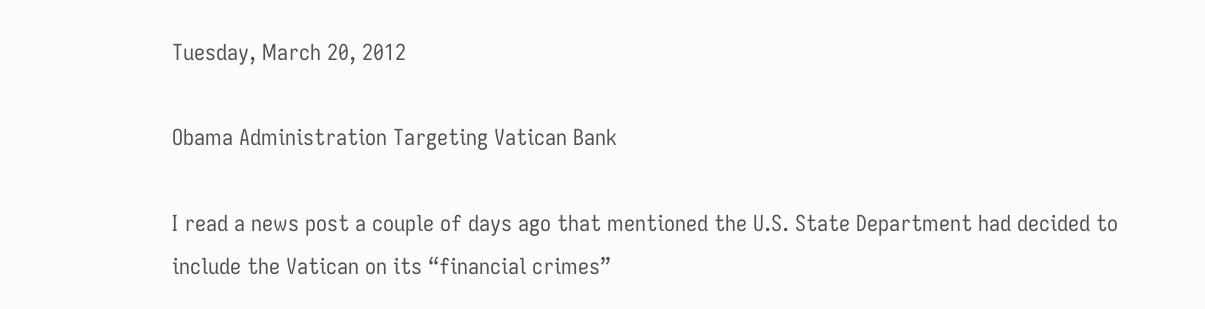Tuesday, March 20, 2012

Obama Administration Targeting Vatican Bank

I read a news post a couple of days ago that mentioned the U.S. State Department had decided to include the Vatican on its “financial crimes”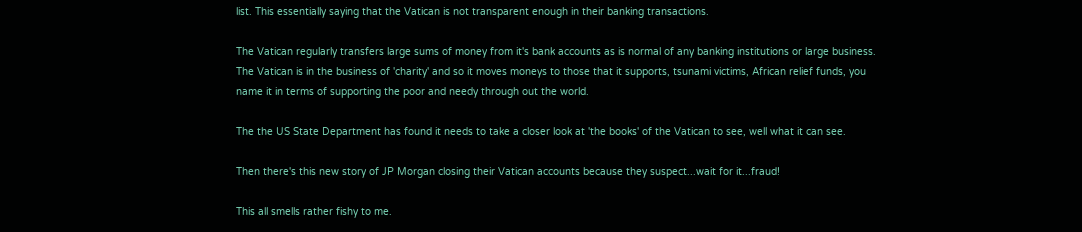list. This essentially saying that the Vatican is not transparent enough in their banking transactions.

The Vatican regularly transfers large sums of money from it's bank accounts as is normal of any banking institutions or large business. The Vatican is in the business of 'charity' and so it moves moneys to those that it supports, tsunami victims, African relief funds, you name it in terms of supporting the poor and needy through out the world.

The the US State Department has found it needs to take a closer look at 'the books' of the Vatican to see, well what it can see.

Then there's this new story of JP Morgan closing their Vatican accounts because they suspect...wait for it...fraud!

This all smells rather fishy to me.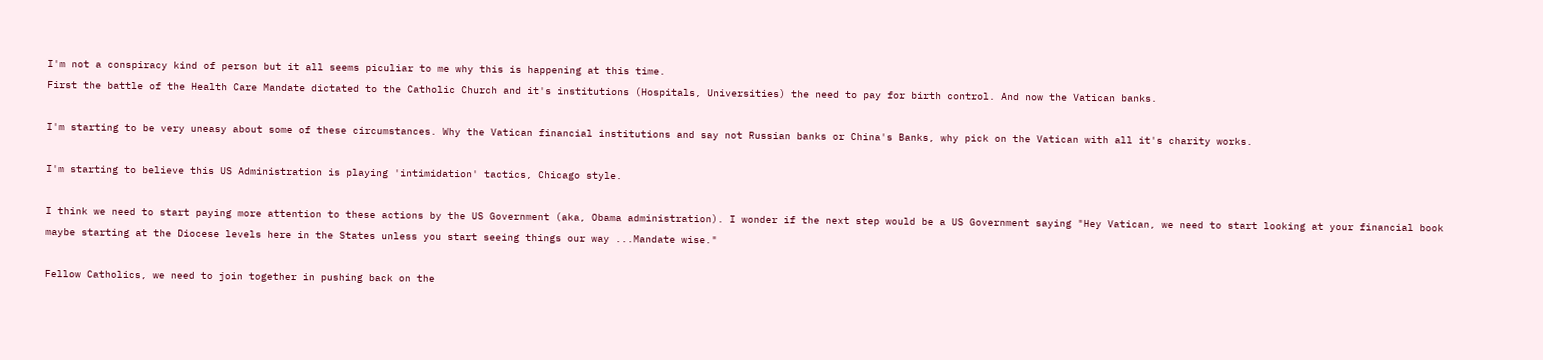I'm not a conspiracy kind of person but it all seems piculiar to me why this is happening at this time.
First the battle of the Health Care Mandate dictated to the Catholic Church and it's institutions (Hospitals, Universities) the need to pay for birth control. And now the Vatican banks.

I'm starting to be very uneasy about some of these circumstances. Why the Vatican financial institutions and say not Russian banks or China's Banks, why pick on the Vatican with all it's charity works.

I'm starting to believe this US Administration is playing 'intimidation' tactics, Chicago style.

I think we need to start paying more attention to these actions by the US Government (aka, Obama administration). I wonder if the next step would be a US Government saying "Hey Vatican, we need to start looking at your financial book maybe starting at the Diocese levels here in the States unless you start seeing things our way ...Mandate wise."

Fellow Catholics, we need to join together in pushing back on the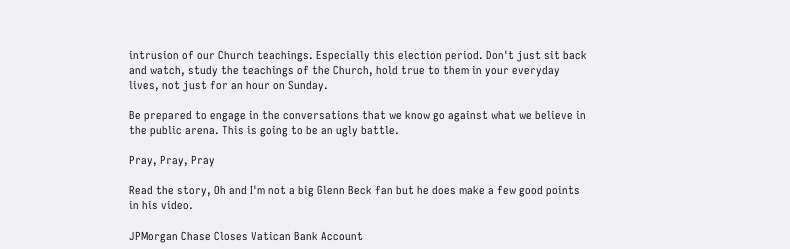intrusion of our Church teachings. Especially this election period. Don't just sit back and watch, study the teachings of the Church, hold true to them in your everyday lives, not just for an hour on Sunday.

Be prepared to engage in the conversations that we know go against what we believe in the public arena. This is going to be an ugly battle.

Pray, Pray, Pray

Read the story, Oh and I'm not a big Glenn Beck fan but he does make a few good points in his video.

JPMorgan Chase Closes Vatican Bank Account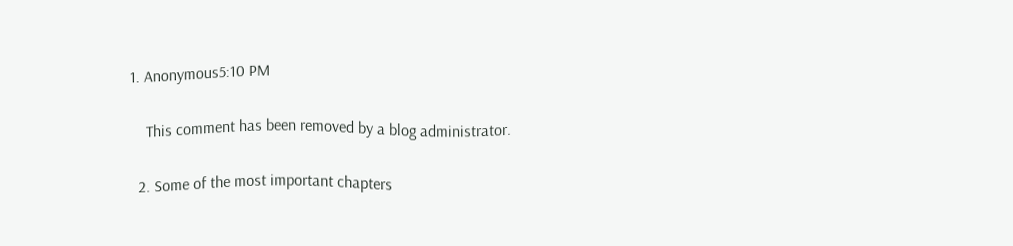1. Anonymous5:10 PM

    This comment has been removed by a blog administrator.

  2. Some of the most important chapters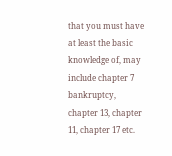that you must have at least the basic knowledge of, may include chapter 7 bankruptcy, chapter 13, chapter 11, chapter 17 etc.